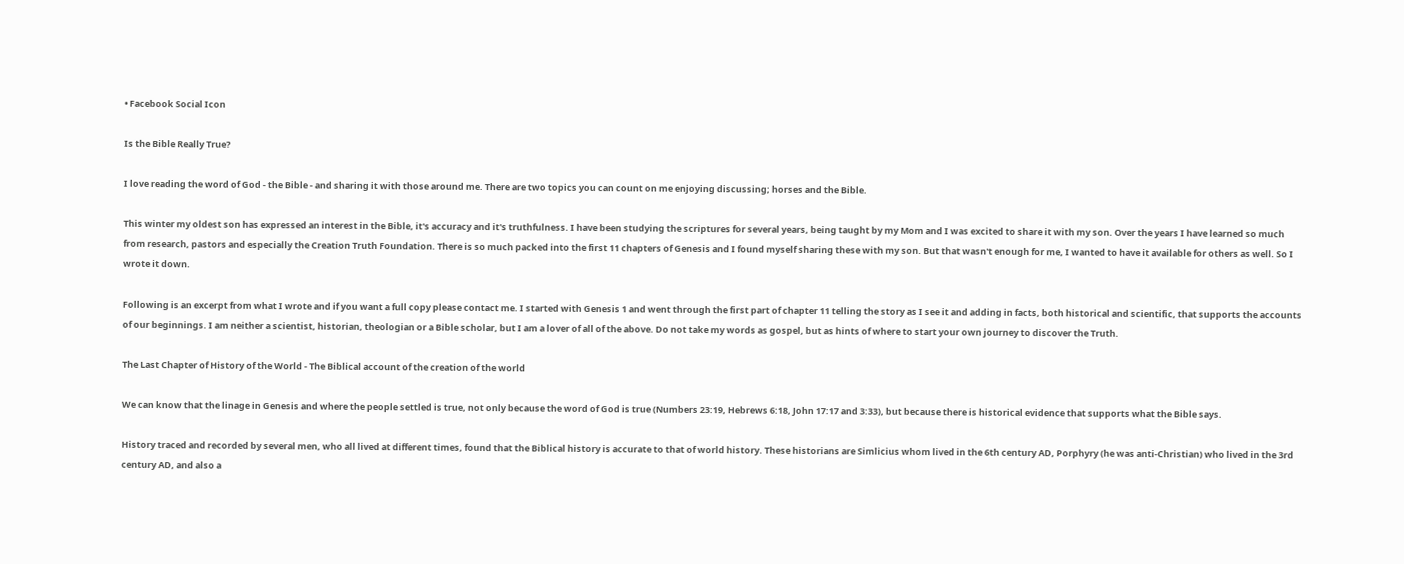• Facebook Social Icon

Is the Bible Really True?

I love reading the word of God - the Bible - and sharing it with those around me. There are two topics you can count on me enjoying discussing; horses and the Bible.

This winter my oldest son has expressed an interest in the Bible, it's accuracy and it's truthfulness. I have been studying the scriptures for several years, being taught by my Mom and I was excited to share it with my son. Over the years I have learned so much from research, pastors and especially the Creation Truth Foundation. There is so much packed into the first 11 chapters of Genesis and I found myself sharing these with my son. But that wasn't enough for me, I wanted to have it available for others as well. So I wrote it down.

Following is an excerpt from what I wrote and if you want a full copy please contact me. I started with Genesis 1 and went through the first part of chapter 11 telling the story as I see it and adding in facts, both historical and scientific, that supports the accounts of our beginnings. I am neither a scientist, historian, theologian or a Bible scholar, but I am a lover of all of the above. Do not take my words as gospel, but as hints of where to start your own journey to discover the Truth.

The Last Chapter of History of the World - The Biblical account of the creation of the world

We can know that the linage in Genesis and where the people settled is true, not only because the word of God is true (Numbers 23:19, Hebrews 6:18, John 17:17 and 3:33), but because there is historical evidence that supports what the Bible says.

History traced and recorded by several men, who all lived at different times, found that the Biblical history is accurate to that of world history. These historians are Simlicius whom lived in the 6th century AD, Porphyry (he was anti-Christian) who lived in the 3rd century AD, and also a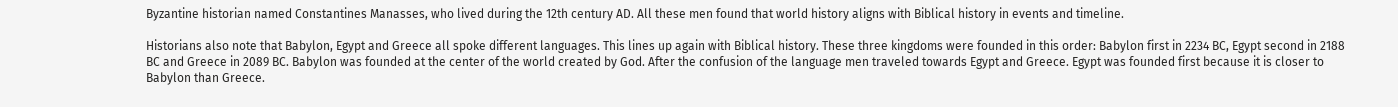Byzantine historian named Constantines Manasses, who lived during the 12th century AD. All these men found that world history aligns with Biblical history in events and timeline.

Historians also note that Babylon, Egypt and Greece all spoke different languages. This lines up again with Biblical history. These three kingdoms were founded in this order: Babylon first in 2234 BC, Egypt second in 2188 BC and Greece in 2089 BC. Babylon was founded at the center of the world created by God. After the confusion of the language men traveled towards Egypt and Greece. Egypt was founded first because it is closer to Babylon than Greece.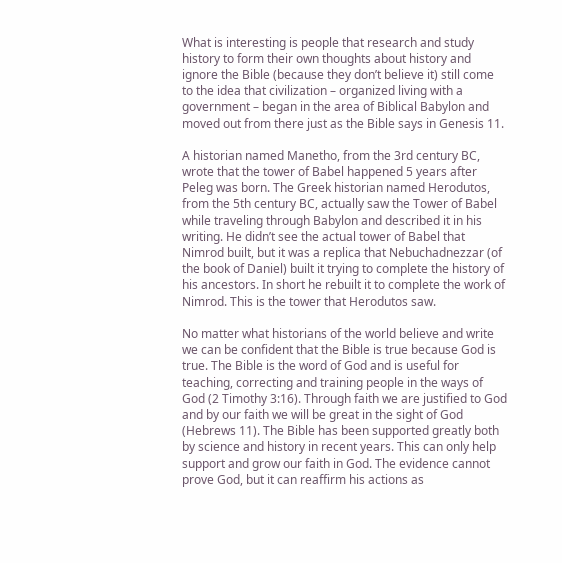What is interesting is people that research and study history to form their own thoughts about history and ignore the Bible (because they don’t believe it) still come to the idea that civilization – organized living with a government – began in the area of Biblical Babylon and moved out from there just as the Bible says in Genesis 11.

A historian named Manetho, from the 3rd century BC, wrote that the tower of Babel happened 5 years after Peleg was born. The Greek historian named Herodutos, from the 5th century BC, actually saw the Tower of Babel while traveling through Babylon and described it in his writing. He didn’t see the actual tower of Babel that Nimrod built, but it was a replica that Nebuchadnezzar (of the book of Daniel) built it trying to complete the history of his ancestors. In short he rebuilt it to complete the work of Nimrod. This is the tower that Herodutos saw.

No matter what historians of the world believe and write we can be confident that the Bible is true because God is true. The Bible is the word of God and is useful for teaching, correcting and training people in the ways of God (2 Timothy 3:16). Through faith we are justified to God and by our faith we will be great in the sight of God (Hebrews 11). The Bible has been supported greatly both by science and history in recent years. This can only help support and grow our faith in God. The evidence cannot prove God, but it can reaffirm his actions as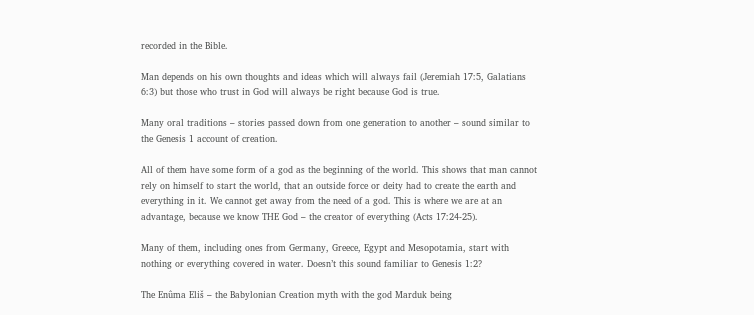recorded in the Bible.

Man depends on his own thoughts and ideas which will always fail (Jeremiah 17:5, Galatians 6:3) but those who trust in God will always be right because God is true.

Many oral traditions – stories passed down from one generation to another – sound similar to the Genesis 1 account of creation.

All of them have some form of a god as the beginning of the world. This shows that man cannot rely on himself to start the world, that an outside force or deity had to create the earth and everything in it. We cannot get away from the need of a god. This is where we are at an advantage, because we know THE God – the creator of everything (Acts 17:24-25).

Many of them, including ones from Germany, Greece, Egypt and Mesopotamia, start with nothing or everything covered in water. Doesn’t this sound familiar to Genesis 1:2?

The Enûma Eliš – the Babylonian Creation myth with the god Marduk being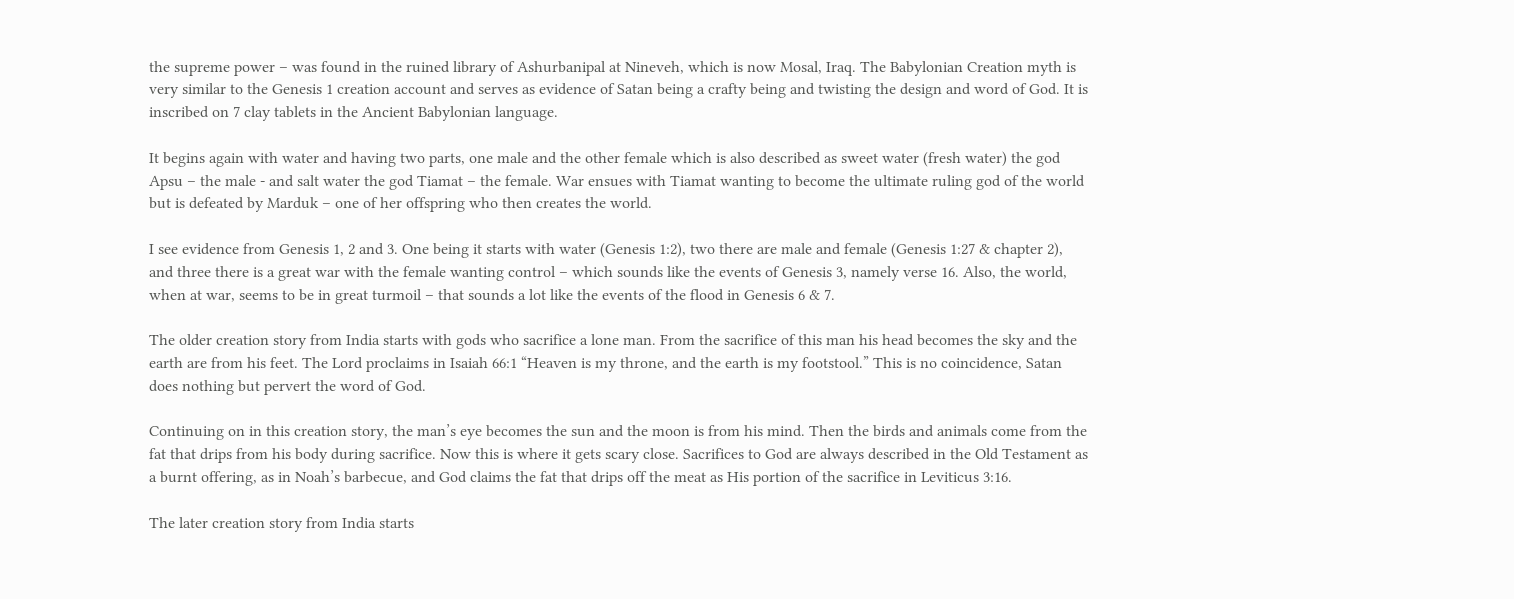the supreme power – was found in the ruined library of Ashurbanipal at Nineveh, which is now Mosal, Iraq. The Babylonian Creation myth is very similar to the Genesis 1 creation account and serves as evidence of Satan being a crafty being and twisting the design and word of God. It is inscribed on 7 clay tablets in the Ancient Babylonian language.

It begins again with water and having two parts, one male and the other female which is also described as sweet water (fresh water) the god Apsu – the male - and salt water the god Tiamat – the female. War ensues with Tiamat wanting to become the ultimate ruling god of the world but is defeated by Marduk – one of her offspring who then creates the world.

I see evidence from Genesis 1, 2 and 3. One being it starts with water (Genesis 1:2), two there are male and female (Genesis 1:27 & chapter 2), and three there is a great war with the female wanting control – which sounds like the events of Genesis 3, namely verse 16. Also, the world, when at war, seems to be in great turmoil – that sounds a lot like the events of the flood in Genesis 6 & 7.

The older creation story from India starts with gods who sacrifice a lone man. From the sacrifice of this man his head becomes the sky and the earth are from his feet. The Lord proclaims in Isaiah 66:1 “Heaven is my throne, and the earth is my footstool.” This is no coincidence, Satan does nothing but pervert the word of God.

Continuing on in this creation story, the man’s eye becomes the sun and the moon is from his mind. Then the birds and animals come from the fat that drips from his body during sacrifice. Now this is where it gets scary close. Sacrifices to God are always described in the Old Testament as a burnt offering, as in Noah’s barbecue, and God claims the fat that drips off the meat as His portion of the sacrifice in Leviticus 3:16.

The later creation story from India starts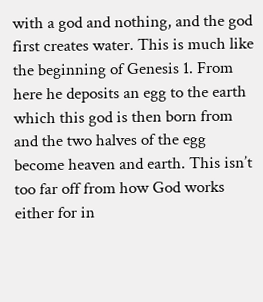with a god and nothing, and the god first creates water. This is much like the beginning of Genesis 1. From here he deposits an egg to the earth which this god is then born from and the two halves of the egg become heaven and earth. This isn’t too far off from how God works either for in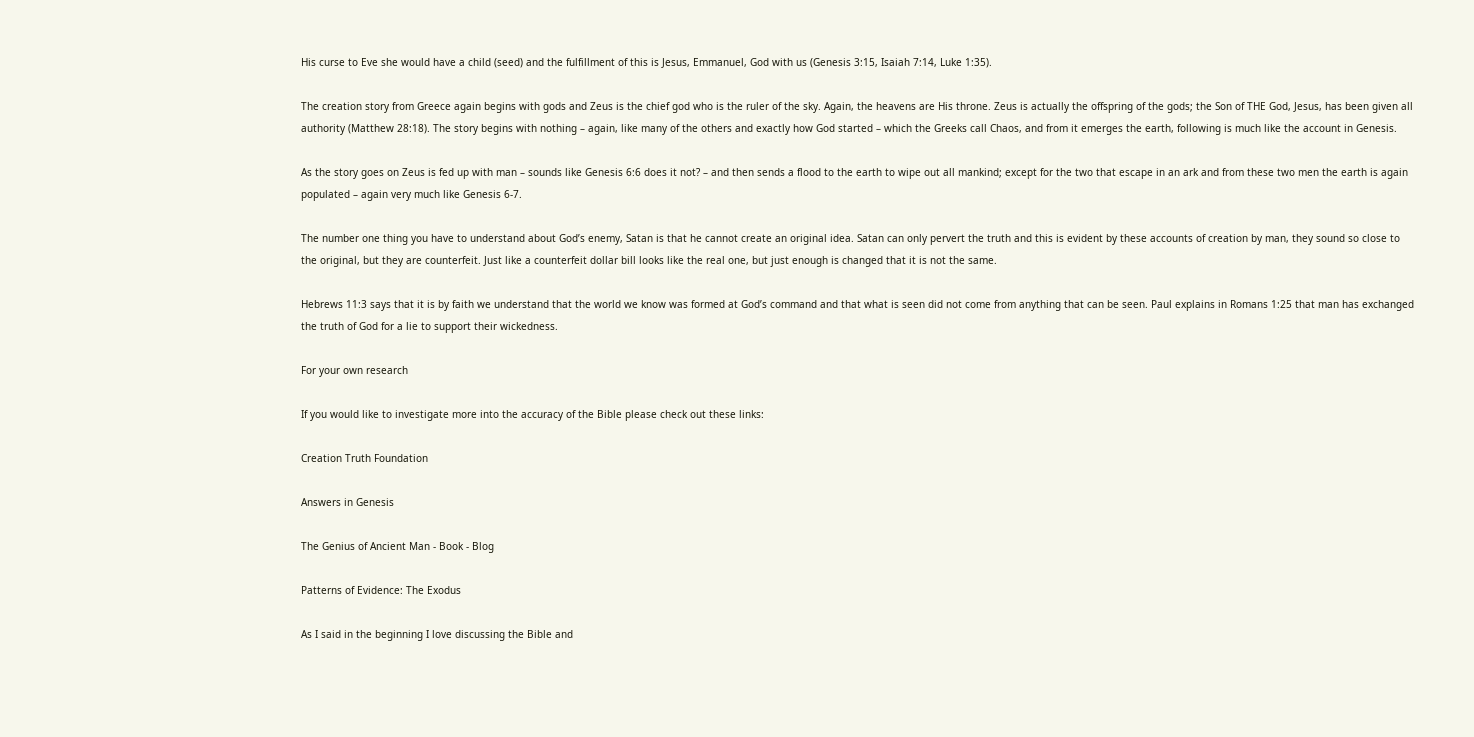His curse to Eve she would have a child (seed) and the fulfillment of this is Jesus, Emmanuel, God with us (Genesis 3:15, Isaiah 7:14, Luke 1:35).

The creation story from Greece again begins with gods and Zeus is the chief god who is the ruler of the sky. Again, the heavens are His throne. Zeus is actually the offspring of the gods; the Son of THE God, Jesus, has been given all authority (Matthew 28:18). The story begins with nothing – again, like many of the others and exactly how God started – which the Greeks call Chaos, and from it emerges the earth, following is much like the account in Genesis.

As the story goes on Zeus is fed up with man – sounds like Genesis 6:6 does it not? – and then sends a flood to the earth to wipe out all mankind; except for the two that escape in an ark and from these two men the earth is again populated – again very much like Genesis 6-7.

The number one thing you have to understand about God’s enemy, Satan is that he cannot create an original idea. Satan can only pervert the truth and this is evident by these accounts of creation by man, they sound so close to the original, but they are counterfeit. Just like a counterfeit dollar bill looks like the real one, but just enough is changed that it is not the same.

Hebrews 11:3 says that it is by faith we understand that the world we know was formed at God’s command and that what is seen did not come from anything that can be seen. Paul explains in Romans 1:25 that man has exchanged the truth of God for a lie to support their wickedness.

For your own research

If you would like to investigate more into the accuracy of the Bible please check out these links:

Creation Truth Foundation

Answers in Genesis

The Genius of Ancient Man - Book - Blog

Patterns of Evidence: The Exodus

As I said in the beginning I love discussing the Bible and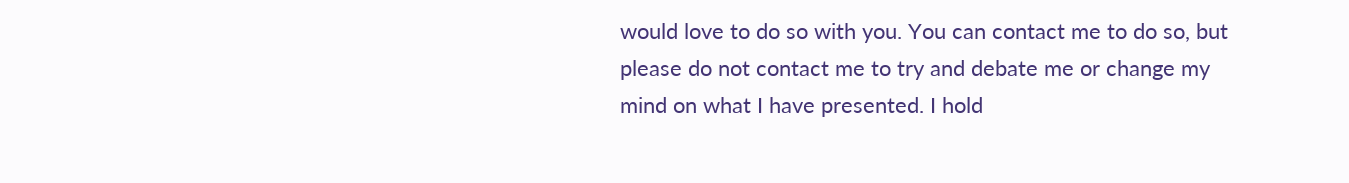would love to do so with you. You can contact me to do so, but please do not contact me to try and debate me or change my mind on what I have presented. I hold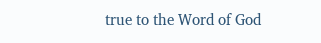true to the Word of God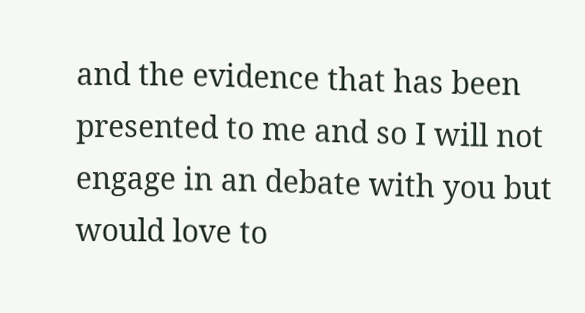and the evidence that has been presented to me and so I will not engage in an debate with you but would love to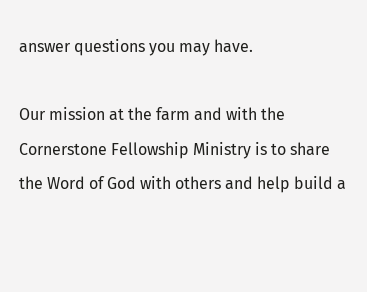answer questions you may have.

Our mission at the farm and with the Cornerstone Fellowship Ministry is to share the Word of God with others and help build a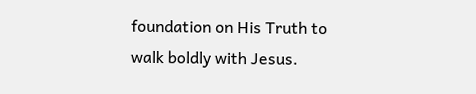foundation on His Truth to walk boldly with Jesus.